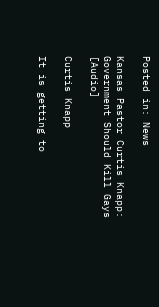Posted in: News

Kansas Pastor Curtis Knapp: Government Should Kill Gays [Audio]

Curtis Knapp

It is getting to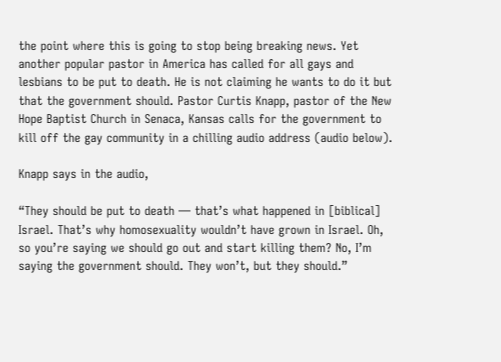the point where this is going to stop being breaking news. Yet another popular pastor in America has called for all gays and lesbians to be put to death. He is not claiming he wants to do it but that the government should. Pastor Curtis Knapp, pastor of the New Hope Baptist Church in Senaca, Kansas calls for the government to kill off the gay community in a chilling audio address (audio below).

Knapp says in the audio,

“They should be put to death — that’s what happened in [biblical] Israel. That’s why homosexuality wouldn’t have grown in Israel. Oh, so you’re saying we should go out and start killing them? No, I’m saying the government should. They won’t, but they should.”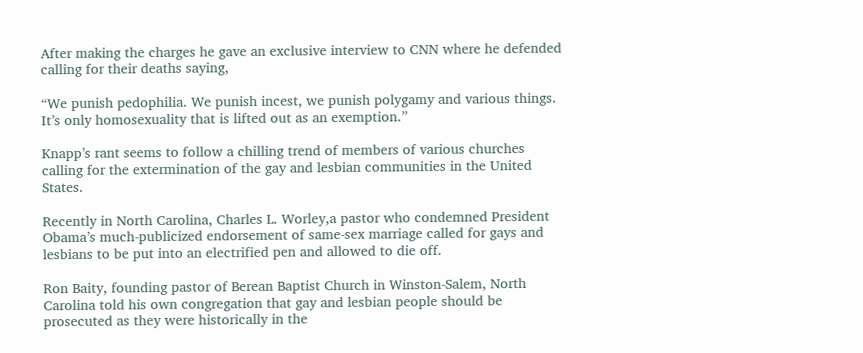After making the charges he gave an exclusive interview to CNN where he defended calling for their deaths saying,

“We punish pedophilia. We punish incest, we punish polygamy and various things. It’s only homosexuality that is lifted out as an exemption.”

Knapp’s rant seems to follow a chilling trend of members of various churches calling for the extermination of the gay and lesbian communities in the United States.

Recently in North Carolina, Charles L. Worley,a pastor who condemned President Obama’s much-publicized endorsement of same-sex marriage called for gays and lesbians to be put into an electrified pen and allowed to die off.

Ron Baity, founding pastor of Berean Baptist Church in Winston-Salem, North Carolina told his own congregation that gay and lesbian people should be prosecuted as they were historically in the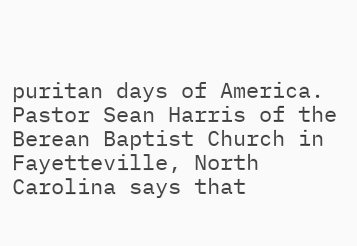puritan days of America. Pastor Sean Harris of the Berean Baptist Church in Fayetteville, North Carolina says that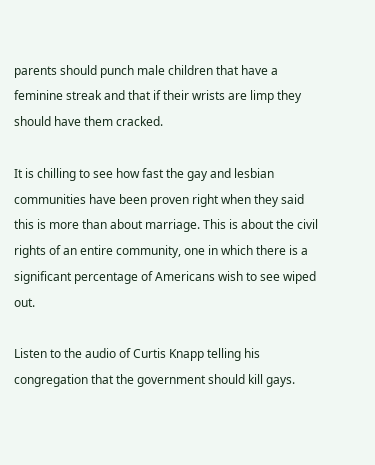parents should punch male children that have a feminine streak and that if their wrists are limp they should have them cracked.

It is chilling to see how fast the gay and lesbian communities have been proven right when they said this is more than about marriage. This is about the civil rights of an entire community, one in which there is a significant percentage of Americans wish to see wiped out.

Listen to the audio of Curtis Knapp telling his congregation that the government should kill gays.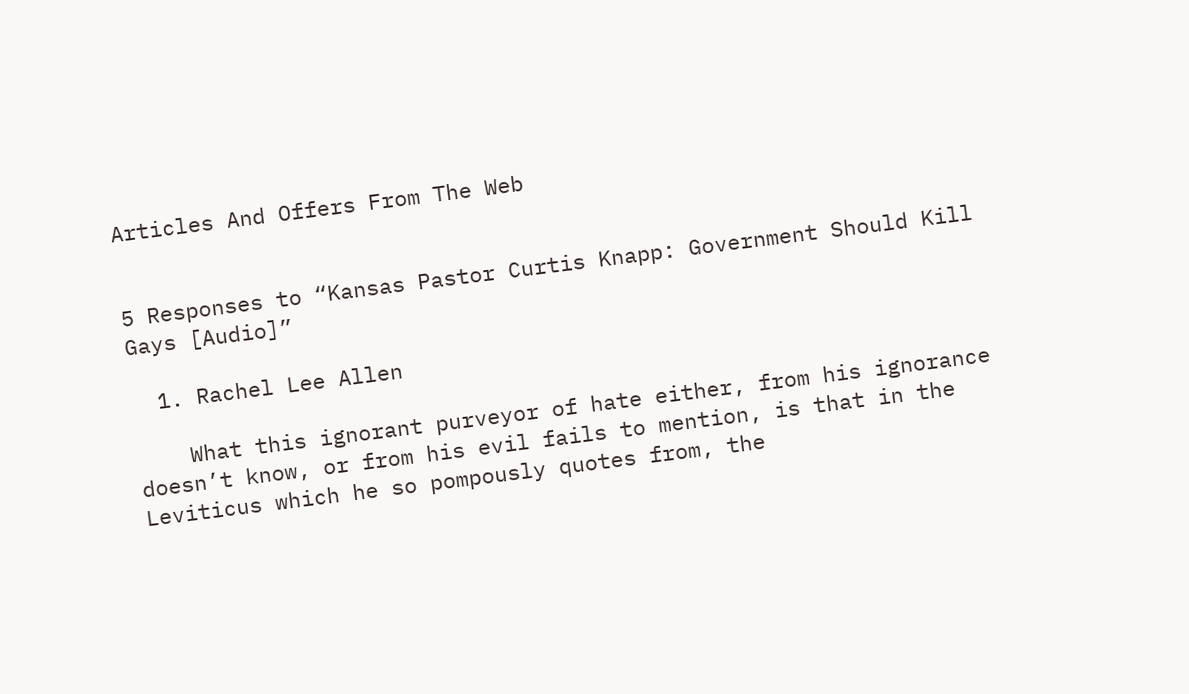Articles And Offers From The Web


5 Responses to “Kansas Pastor Curtis Knapp: Government Should Kill Gays [Audio]”

  1. Rachel Lee Allen

    What this ignorant purveyor of hate either, from his ignorance doesn’t know, or from his evil fails to mention, is that in the Leviticus which he so pompously quotes from, the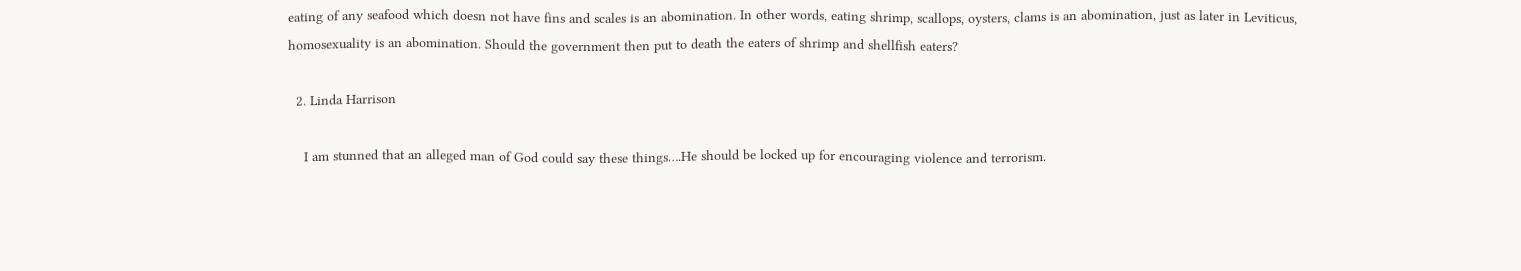eating of any seafood which doesn not have fins and scales is an abomination. In other words, eating shrimp, scallops, oysters, clams is an abomination, just as later in Leviticus, homosexuality is an abomination. Should the government then put to death the eaters of shrimp and shellfish eaters?

  2. Linda Harrison

    I am stunned that an alleged man of God could say these things….He should be locked up for encouraging violence and terrorism.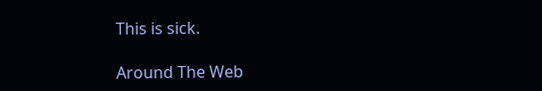This is sick.

Around The Web